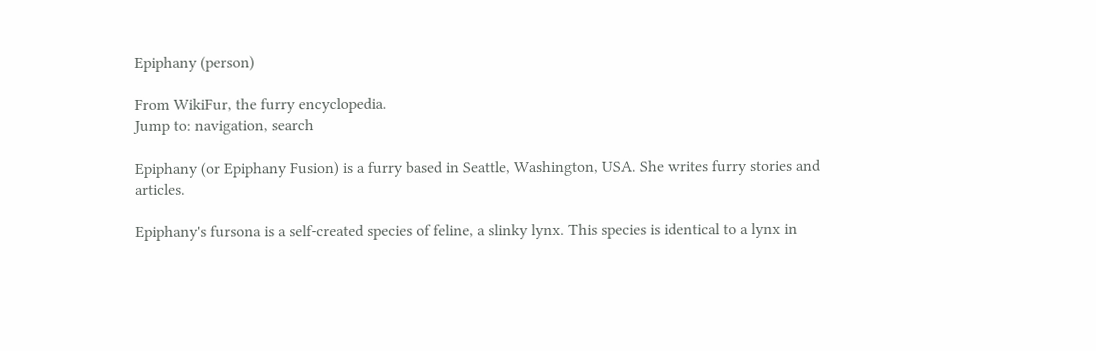Epiphany (person)

From WikiFur, the furry encyclopedia.
Jump to: navigation, search

Epiphany (or Epiphany Fusion) is a furry based in Seattle, Washington, USA. She writes furry stories and articles.

Epiphany's fursona is a self-created species of feline, a slinky lynx. This species is identical to a lynx in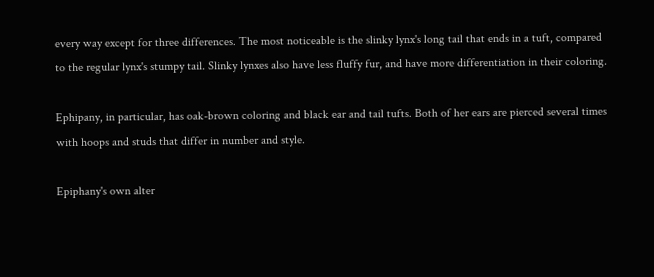every way except for three differences. The most noticeable is the slinky lynx's long tail that ends in a tuft, compared to the regular lynx's stumpy tail. Slinky lynxes also have less fluffy fur, and have more differentiation in their coloring.

Ephipany, in particular, has oak-brown coloring and black ear and tail tufts. Both of her ears are pierced several times with hoops and studs that differ in number and style.

Epiphany's own alter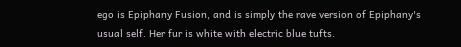ego is Epiphany Fusion, and is simply the rave version of Epiphany's usual self. Her fur is white with electric blue tufts.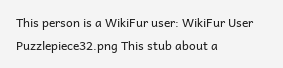This person is a WikiFur user: WikiFur User
Puzzlepiece32.png This stub about a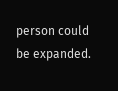person could be expanded.